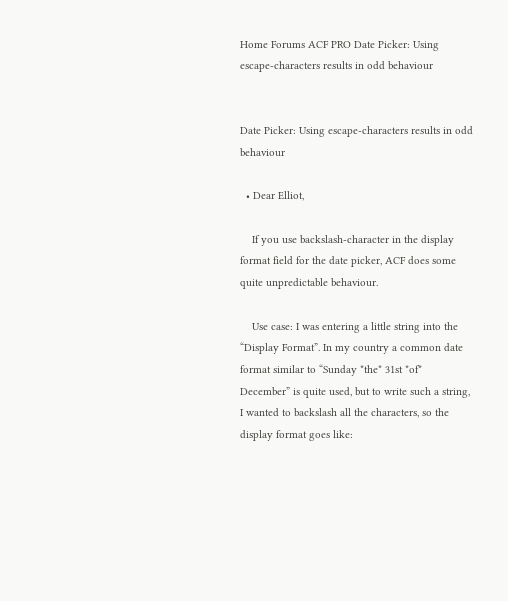Home Forums ACF PRO Date Picker: Using escape-characters results in odd behaviour


Date Picker: Using escape-characters results in odd behaviour

  • Dear Elliot,

    If you use backslash-character in the display format field for the date picker, ACF does some quite unpredictable behaviour.

    Use case: I was entering a little string into the “Display Format”. In my country a common date format similar to “Sunday *the* 31st *of* December” is quite used, but to write such a string, I wanted to backslash all the characters, so the display format goes like: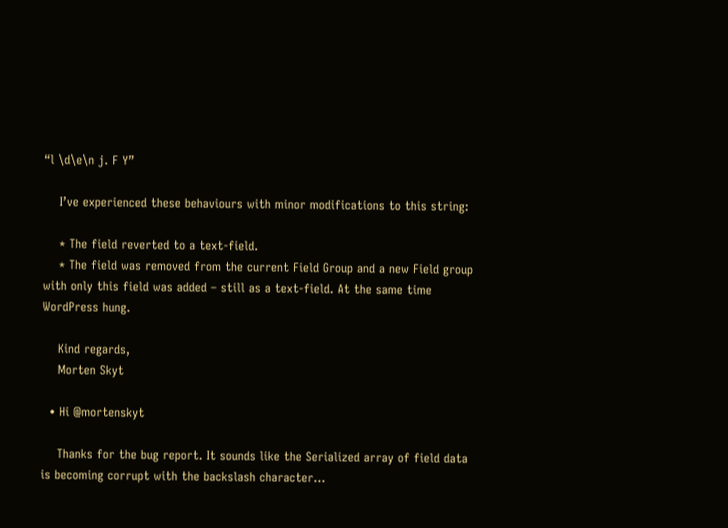“l \d\e\n j. F Y”

    I’ve experienced these behaviours with minor modifications to this string:

    * The field reverted to a text-field.
    * The field was removed from the current Field Group and a new Field group with only this field was added – still as a text-field. At the same time WordPress hung.

    Kind regards,
    Morten Skyt

  • Hi @mortenskyt

    Thanks for the bug report. It sounds like the Serialized array of field data is becoming corrupt with the backslash character…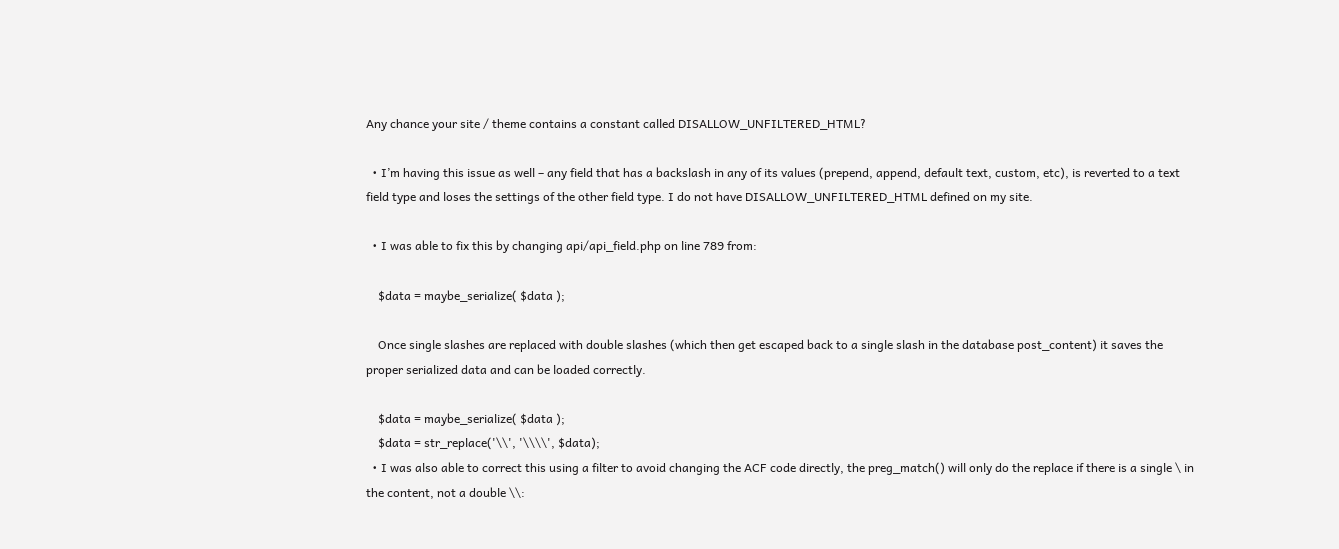Any chance your site / theme contains a constant called DISALLOW_UNFILTERED_HTML?

  • I’m having this issue as well – any field that has a backslash in any of its values (prepend, append, default text, custom, etc), is reverted to a text field type and loses the settings of the other field type. I do not have DISALLOW_UNFILTERED_HTML defined on my site.

  • I was able to fix this by changing api/api_field.php on line 789 from:

    $data = maybe_serialize( $data );

    Once single slashes are replaced with double slashes (which then get escaped back to a single slash in the database post_content) it saves the proper serialized data and can be loaded correctly.

    $data = maybe_serialize( $data );
    $data = str_replace('\\', '\\\\', $data);
  • I was also able to correct this using a filter to avoid changing the ACF code directly, the preg_match() will only do the replace if there is a single \ in the content, not a double \\: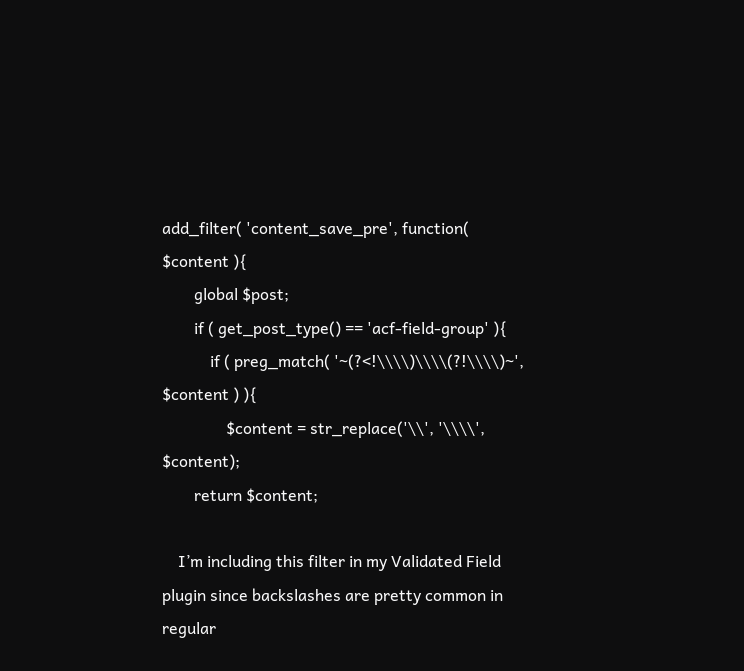add_filter( 'content_save_pre', function( $content ){
        global $post;
        if ( get_post_type() == 'acf-field-group' ){
            if ( preg_match( '~(?<!\\\\)\\\\(?!\\\\)~', $content ) ){
                $content = str_replace('\\', '\\\\', $content);
        return $content;

    I’m including this filter in my Validated Field plugin since backslashes are pretty common in regular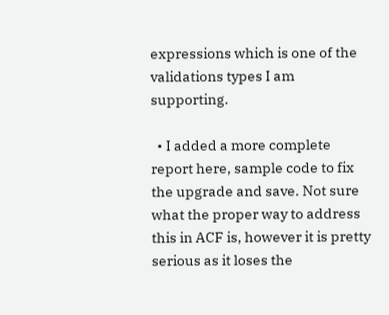expressions which is one of the validations types I am supporting.

  • I added a more complete report here, sample code to fix the upgrade and save. Not sure what the proper way to address this in ACF is, however it is pretty serious as it loses the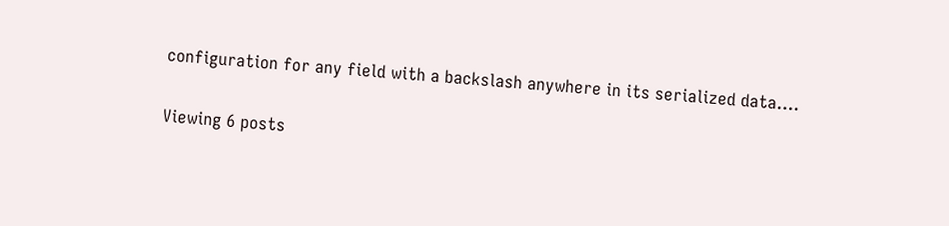configuration for any field with a backslash anywhere in its serialized data….

Viewing 6 posts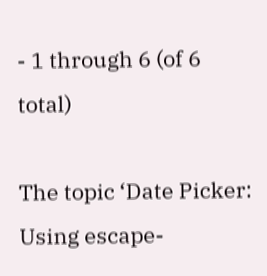- 1 through 6 (of 6 total)

The topic ‘Date Picker: Using escape-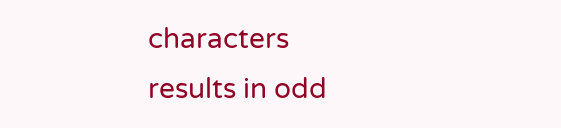characters results in odd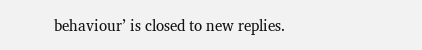behaviour’ is closed to new replies.